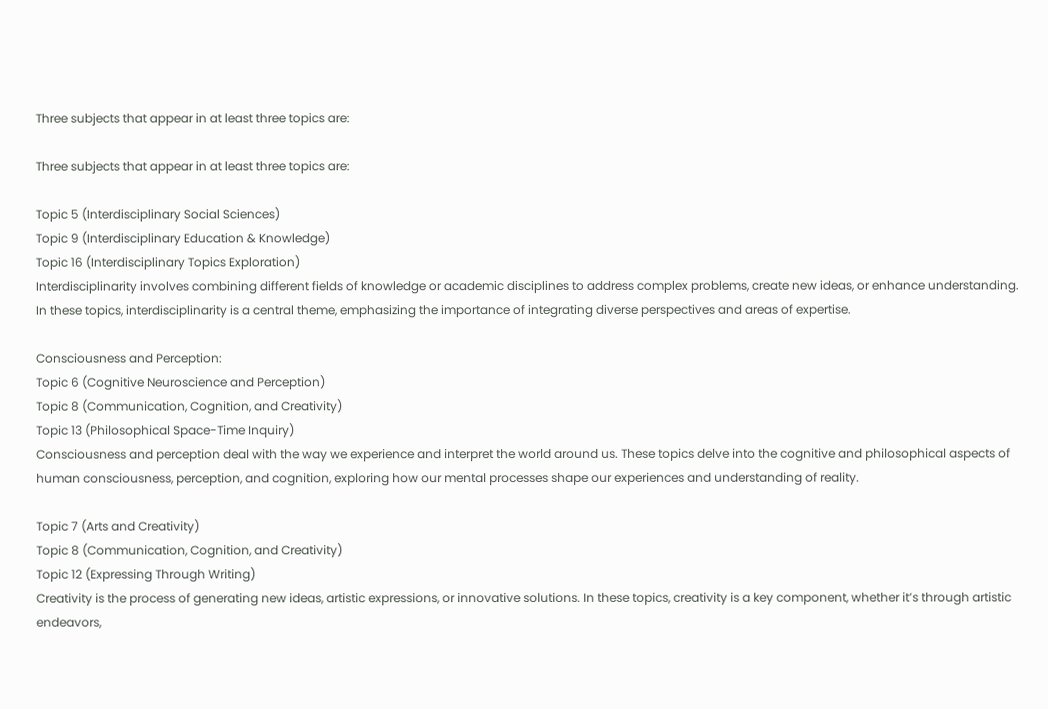Three subjects that appear in at least three topics are:

Three subjects that appear in at least three topics are:

Topic 5 (Interdisciplinary Social Sciences)
Topic 9 (Interdisciplinary Education & Knowledge)
Topic 16 (Interdisciplinary Topics Exploration)
Interdisciplinarity involves combining different fields of knowledge or academic disciplines to address complex problems, create new ideas, or enhance understanding. In these topics, interdisciplinarity is a central theme, emphasizing the importance of integrating diverse perspectives and areas of expertise.

Consciousness and Perception:
Topic 6 (Cognitive Neuroscience and Perception)
Topic 8 (Communication, Cognition, and Creativity)
Topic 13 (Philosophical Space-Time Inquiry)
Consciousness and perception deal with the way we experience and interpret the world around us. These topics delve into the cognitive and philosophical aspects of human consciousness, perception, and cognition, exploring how our mental processes shape our experiences and understanding of reality.

Topic 7 (Arts and Creativity)
Topic 8 (Communication, Cognition, and Creativity)
Topic 12 (Expressing Through Writing)
Creativity is the process of generating new ideas, artistic expressions, or innovative solutions. In these topics, creativity is a key component, whether it’s through artistic endeavors,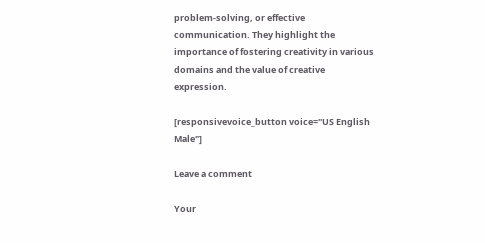problem-solving, or effective communication. They highlight the importance of fostering creativity in various domains and the value of creative expression.

[responsivevoice_button voice="US English Male"]

Leave a comment

Your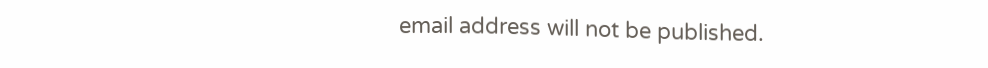email address will not be published.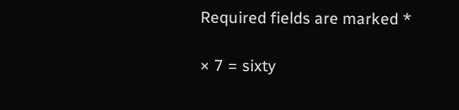Required fields are marked *

× 7 = sixty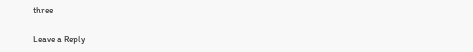three

Leave a Reply